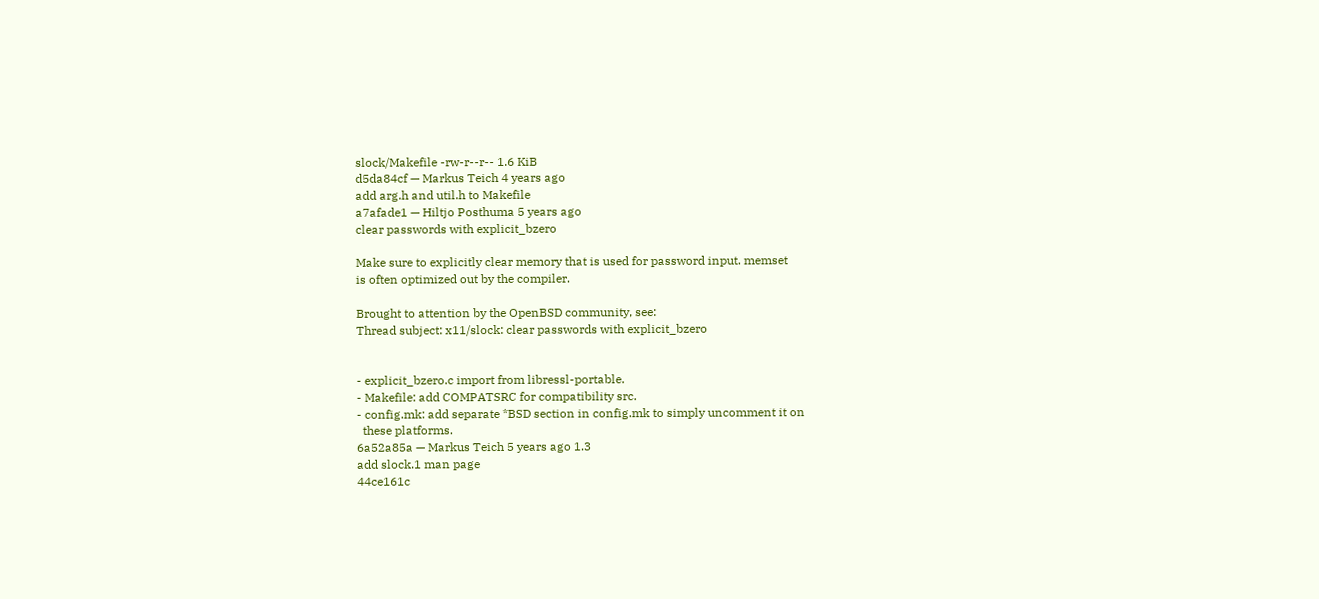slock/Makefile -rw-r--r-- 1.6 KiB
d5da84cf — Markus Teich 4 years ago
add arg.h and util.h to Makefile
a7afade1 — Hiltjo Posthuma 5 years ago
clear passwords with explicit_bzero

Make sure to explicitly clear memory that is used for password input. memset
is often optimized out by the compiler.

Brought to attention by the OpenBSD community, see:
Thread subject: x11/slock: clear passwords with explicit_bzero


- explicit_bzero.c import from libressl-portable.
- Makefile: add COMPATSRC for compatibility src.
- config.mk: add separate *BSD section in config.mk to simply uncomment it on
  these platforms.
6a52a85a — Markus Teich 5 years ago 1.3
add slock.1 man page
44ce161c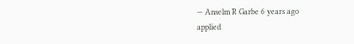— Anselm R Garbe 6 years ago
applied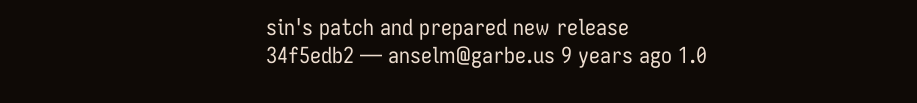sin's patch and prepared new release
34f5edb2 — anselm@garbe.us 9 years ago 1.0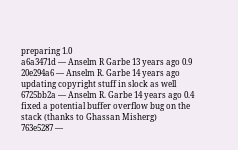preparing 1.0
a6a3471d — Anselm R Garbe 13 years ago 0.9
20e294a6 — Anselm R. Garbe 14 years ago
updating copyright stuff in slock as well
6725bb2a — Anselm R. Garbe 14 years ago 0.4
fixed a potential buffer overflow bug on the stack (thanks to Ghassan Misherg)
763e5287 —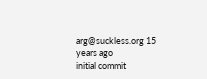arg@suckless.org 15 years ago
initial commit